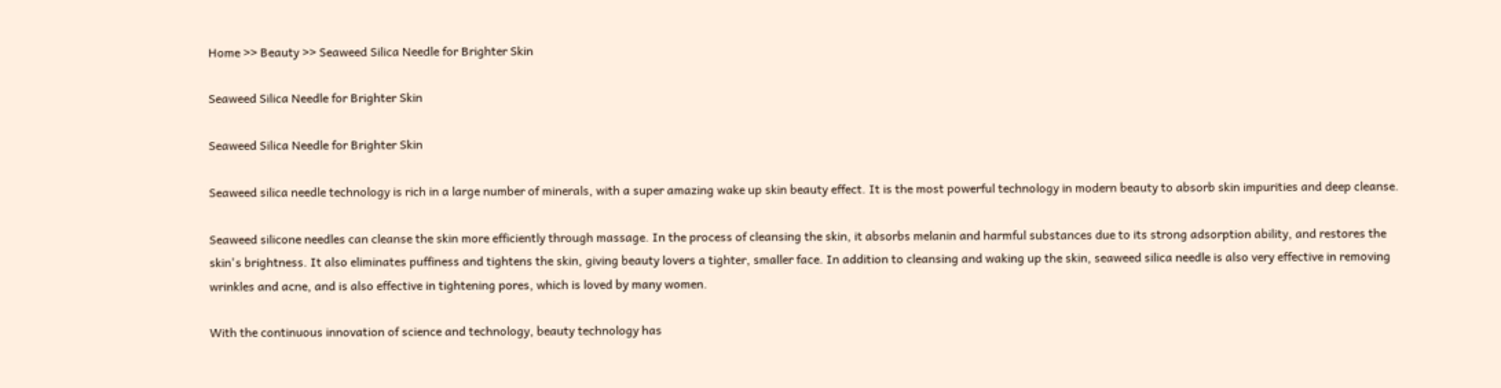Home >> Beauty >> Seaweed Silica Needle for Brighter Skin

Seaweed Silica Needle for Brighter Skin

Seaweed Silica Needle for Brighter Skin

Seaweed silica needle technology is rich in a large number of minerals, with a super amazing wake up skin beauty effect. It is the most powerful technology in modern beauty to absorb skin impurities and deep cleanse.

Seaweed silicone needles can cleanse the skin more efficiently through massage. In the process of cleansing the skin, it absorbs melanin and harmful substances due to its strong adsorption ability, and restores the skin's brightness. It also eliminates puffiness and tightens the skin, giving beauty lovers a tighter, smaller face. In addition to cleansing and waking up the skin, seaweed silica needle is also very effective in removing wrinkles and acne, and is also effective in tightening pores, which is loved by many women.

With the continuous innovation of science and technology, beauty technology has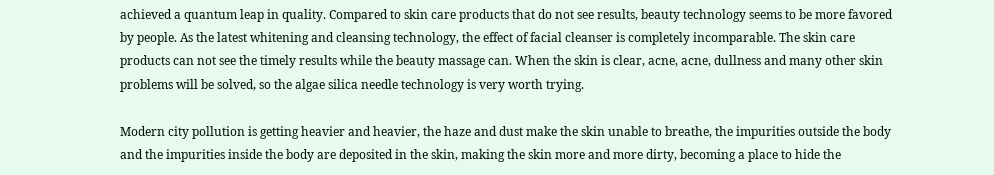achieved a quantum leap in quality. Compared to skin care products that do not see results, beauty technology seems to be more favored by people. As the latest whitening and cleansing technology, the effect of facial cleanser is completely incomparable. The skin care products can not see the timely results while the beauty massage can. When the skin is clear, acne, acne, dullness and many other skin problems will be solved, so the algae silica needle technology is very worth trying.

Modern city pollution is getting heavier and heavier, the haze and dust make the skin unable to breathe, the impurities outside the body and the impurities inside the body are deposited in the skin, making the skin more and more dirty, becoming a place to hide the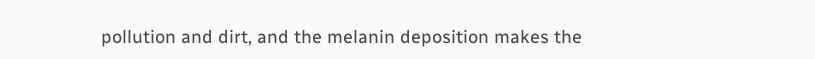pollution and dirt, and the melanin deposition makes the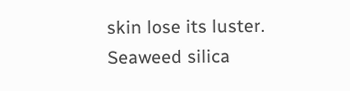skin lose its luster. Seaweed silica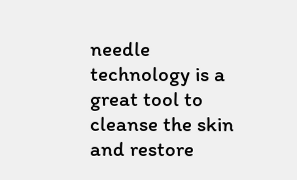needle technology is a great tool to cleanse the skin and restore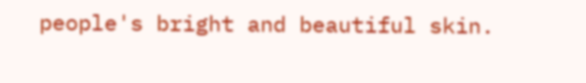people's bright and beautiful skin.